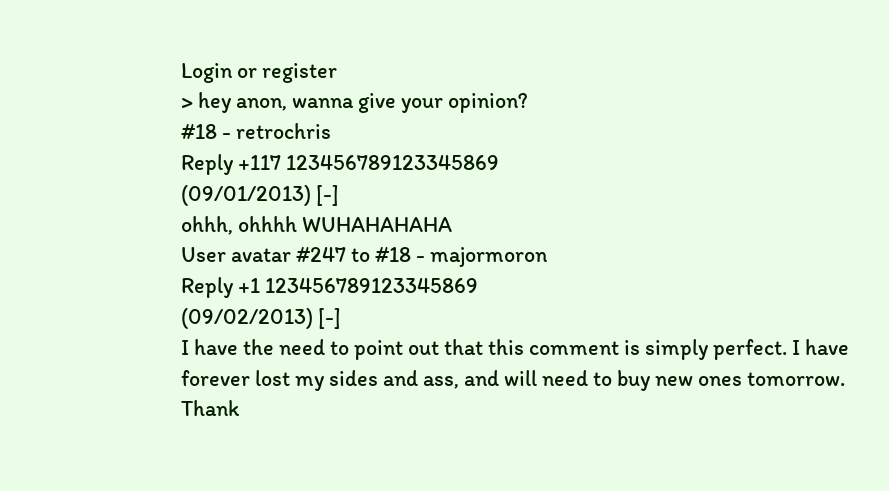Login or register
> hey anon, wanna give your opinion?
#18 - retrochris
Reply +117 123456789123345869
(09/01/2013) [-]
ohhh, ohhhh WUHAHAHAHA
User avatar #247 to #18 - majormoron
Reply +1 123456789123345869
(09/02/2013) [-]
I have the need to point out that this comment is simply perfect. I have forever lost my sides and ass, and will need to buy new ones tomorrow. Thank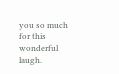you so much for this wonderful laugh.